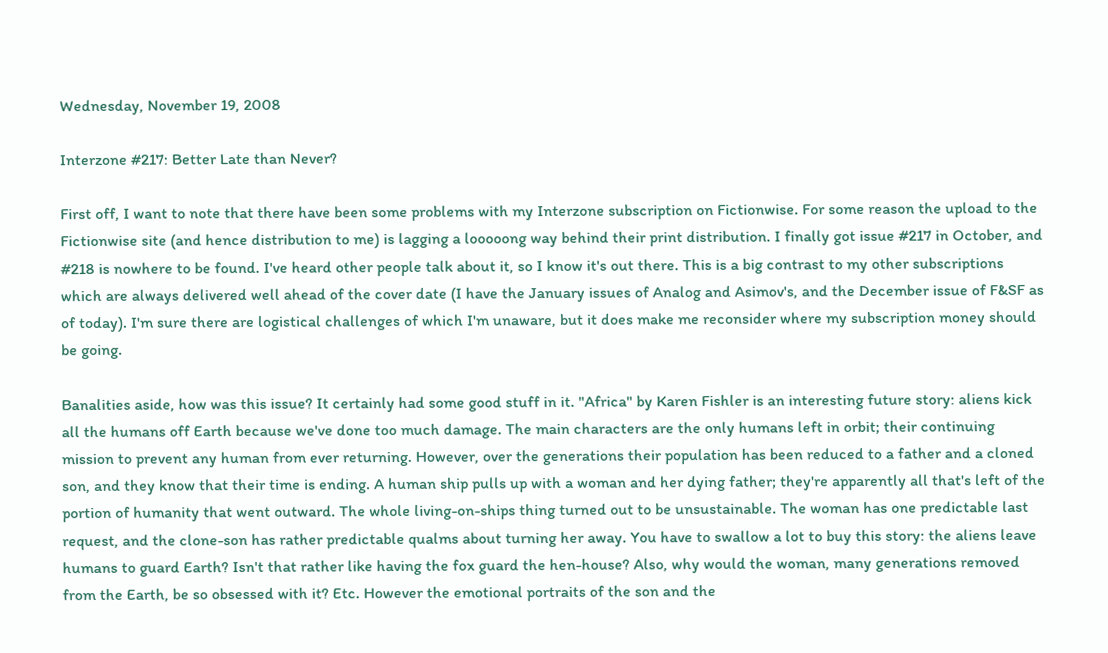Wednesday, November 19, 2008

Interzone #217: Better Late than Never?

First off, I want to note that there have been some problems with my Interzone subscription on Fictionwise. For some reason the upload to the Fictionwise site (and hence distribution to me) is lagging a looooong way behind their print distribution. I finally got issue #217 in October, and #218 is nowhere to be found. I've heard other people talk about it, so I know it's out there. This is a big contrast to my other subscriptions which are always delivered well ahead of the cover date (I have the January issues of Analog and Asimov's, and the December issue of F&SF as of today). I'm sure there are logistical challenges of which I'm unaware, but it does make me reconsider where my subscription money should be going.

Banalities aside, how was this issue? It certainly had some good stuff in it. "Africa" by Karen Fishler is an interesting future story: aliens kick all the humans off Earth because we've done too much damage. The main characters are the only humans left in orbit; their continuing mission to prevent any human from ever returning. However, over the generations their population has been reduced to a father and a cloned son, and they know that their time is ending. A human ship pulls up with a woman and her dying father; they're apparently all that's left of the portion of humanity that went outward. The whole living-on-ships thing turned out to be unsustainable. The woman has one predictable last request, and the clone-son has rather predictable qualms about turning her away. You have to swallow a lot to buy this story: the aliens leave humans to guard Earth? Isn't that rather like having the fox guard the hen-house? Also, why would the woman, many generations removed from the Earth, be so obsessed with it? Etc. However the emotional portraits of the son and the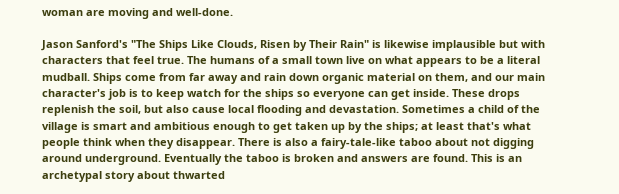woman are moving and well-done.

Jason Sanford's "The Ships Like Clouds, Risen by Their Rain" is likewise implausible but with characters that feel true. The humans of a small town live on what appears to be a literal mudball. Ships come from far away and rain down organic material on them, and our main character's job is to keep watch for the ships so everyone can get inside. These drops replenish the soil, but also cause local flooding and devastation. Sometimes a child of the village is smart and ambitious enough to get taken up by the ships; at least that's what people think when they disappear. There is also a fairy-tale-like taboo about not digging around underground. Eventually the taboo is broken and answers are found. This is an archetypal story about thwarted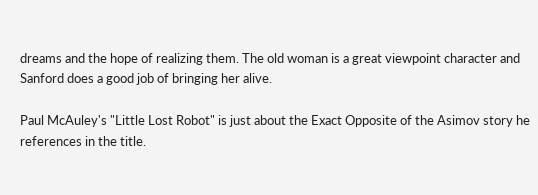dreams and the hope of realizing them. The old woman is a great viewpoint character and Sanford does a good job of bringing her alive.

Paul McAuley's "Little Lost Robot" is just about the Exact Opposite of the Asimov story he references in the title.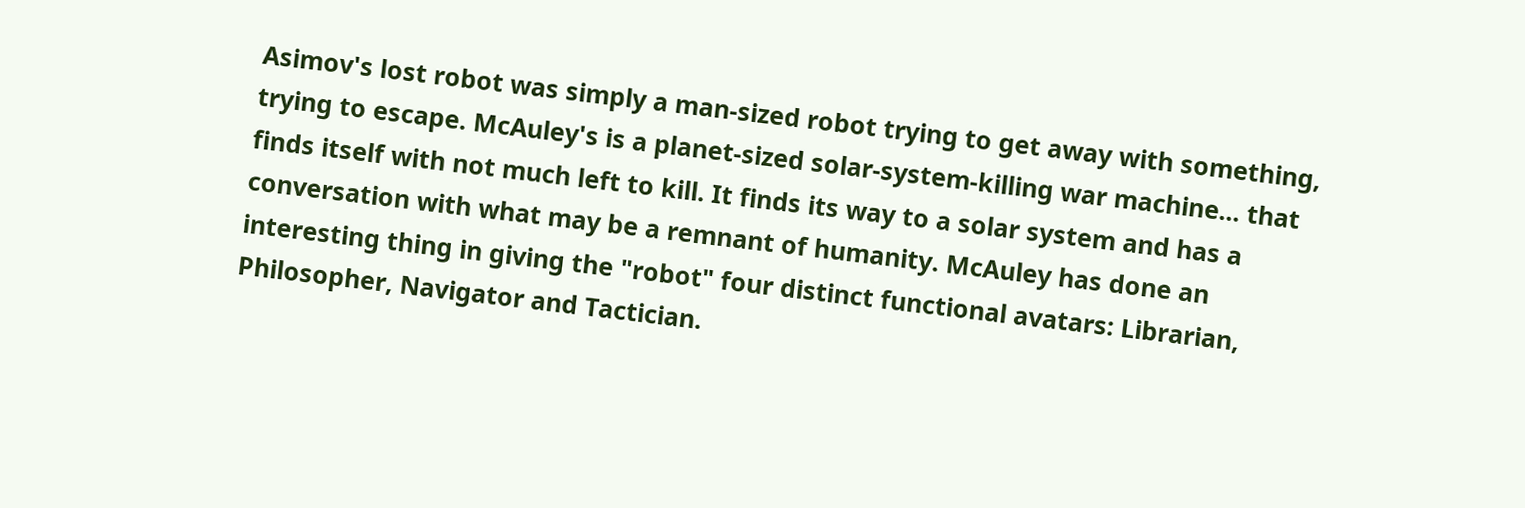Asimov's lost robot was simply a man-sized robot trying to get away with something, trying to escape. McAuley's is a planet-sized solar-system-killing war machine... that finds itself with not much left to kill. It finds its way to a solar system and has a conversation with what may be a remnant of humanity. McAuley has done an interesting thing in giving the "robot" four distinct functional avatars: Librarian, Philosopher, Navigator and Tactician.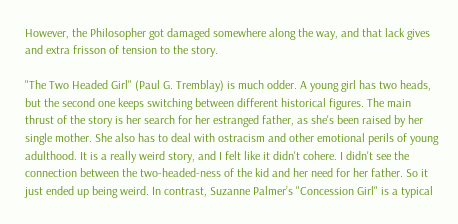However, the Philosopher got damaged somewhere along the way, and that lack gives and extra frisson of tension to the story.

"The Two Headed Girl" (Paul G. Tremblay) is much odder. A young girl has two heads, but the second one keeps switching between different historical figures. The main thrust of the story is her search for her estranged father, as she's been raised by her single mother. She also has to deal with ostracism and other emotional perils of young adulthood. It is a really weird story, and I felt like it didn't cohere. I didn't see the connection between the two-headed-ness of the kid and her need for her father. So it just ended up being weird. In contrast, Suzanne Palmer’s "Concession Girl" is a typical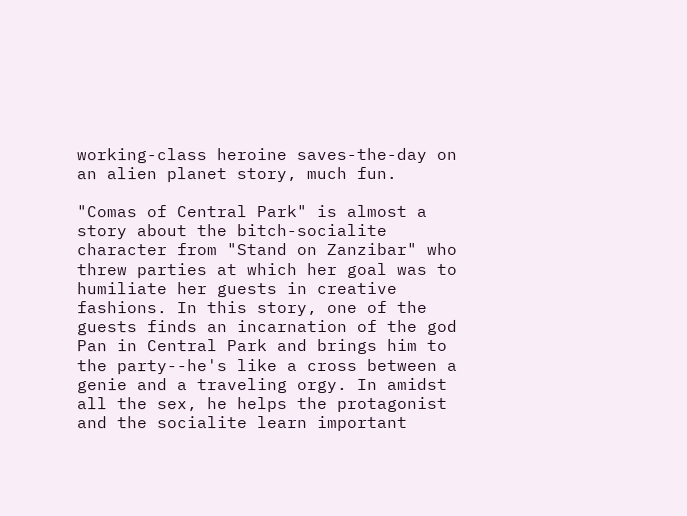working-class heroine saves-the-day on an alien planet story, much fun.

"Comas of Central Park" is almost a story about the bitch-socialite character from "Stand on Zanzibar" who threw parties at which her goal was to humiliate her guests in creative fashions. In this story, one of the guests finds an incarnation of the god Pan in Central Park and brings him to the party--he's like a cross between a genie and a traveling orgy. In amidst all the sex, he helps the protagonist and the socialite learn important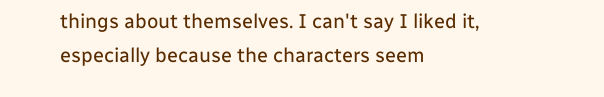things about themselves. I can't say I liked it, especially because the characters seem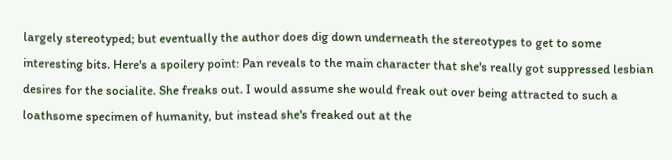largely stereotyped; but eventually the author does dig down underneath the stereotypes to get to some interesting bits. Here's a spoilery point: Pan reveals to the main character that she's really got suppressed lesbian desires for the socialite. She freaks out. I would assume she would freak out over being attracted to such a loathsome specimen of humanity, but instead she's freaked out at the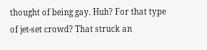thought of being gay. Huh? For that type of jet-set crowd? That struck an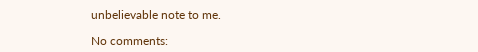unbelievable note to me.

No comments: